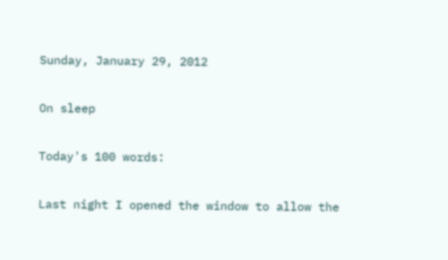Sunday, January 29, 2012

On sleep

Today's 100 words:

Last night I opened the window to allow the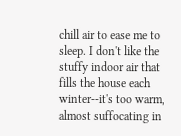chill air to ease me to sleep. I don't like the stuffy indoor air that fills the house each winter--it's too warm, almost suffocating in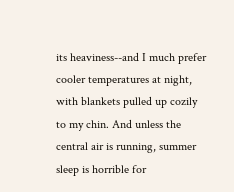its heaviness--and I much prefer cooler temperatures at night, with blankets pulled up cozily to my chin. And unless the central air is running, summer sleep is horrible for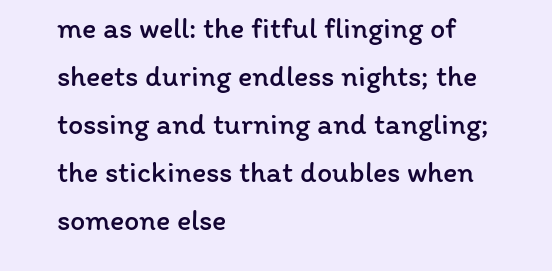me as well: the fitful flinging of sheets during endless nights; the tossing and turning and tangling; the stickiness that doubles when someone else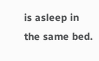is asleep in the same bed.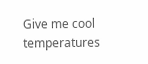Give me cool temperatures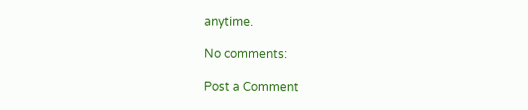anytime.

No comments:

Post a Comment